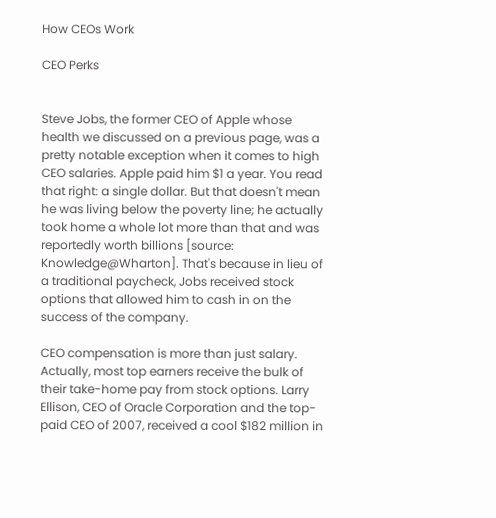How CEOs Work

CEO Perks


Steve Jobs, the former CEO of Apple whose health we discussed on a previous page, was a pretty notable exception when it comes to high CEO salaries. Apple paid him $1 a year. You read that right: a single dollar. But that doesn't mean he was living below the poverty line; he actually took home a whole lot more than that and was reportedly worth billions [source: Knowledge@Wharton]. That's because in lieu of a traditional paycheck, Jobs received stock options that allowed him to cash in on the success of the company.

CEO compensation is more than just salary. Actually, most top earners receive the bulk of their take-home pay from stock options. Larry Ellison, CEO of Oracle Corporation and the top-paid CEO of 2007, received a cool $182 million in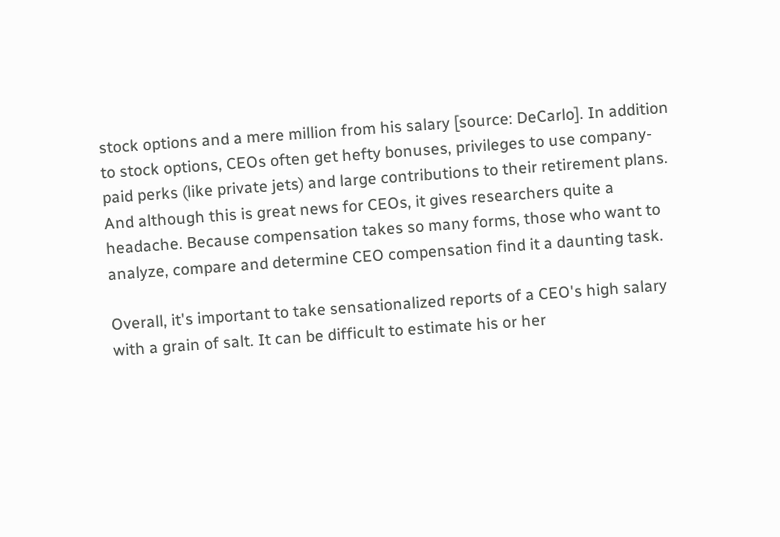stock options and a mere million from his salary [source: DeCarlo]. In addition to stock options, CEOs often get hefty bonuses, privileges to use company-paid perks (like private jets) and large contributions to their retirement plans. And although this is great news for CEOs, it gives researchers quite a headache. Because compensation takes so many forms, those who want to analyze, compare and determine CEO compensation find it a daunting task.

Overall, it's important to take sensationalized reports of a CEO's high salary with a grain of salt. It can be difficult to estimate his or her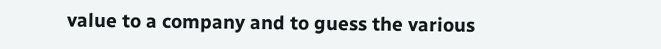value to a company and to guess the various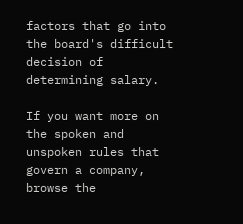factors that go into the board's difficult decision of determining salary.

If you want more on the spoken and unspoken rules that govern a company, browse the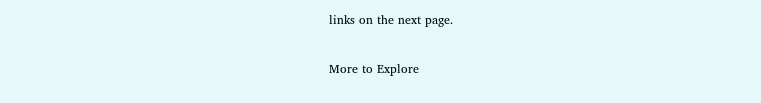links on the next page.

More to Explore